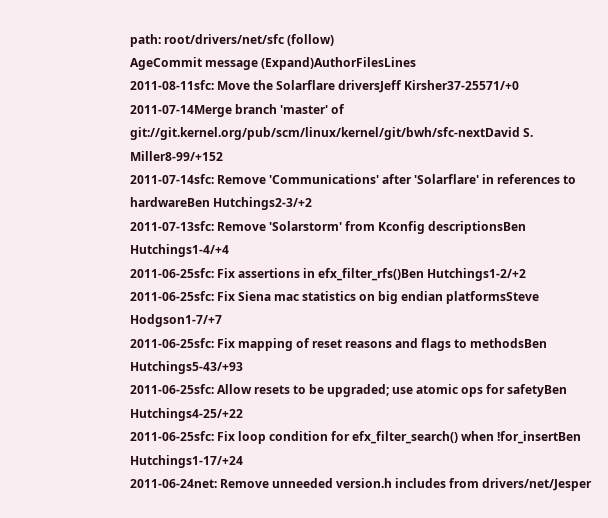path: root/drivers/net/sfc (follow)
AgeCommit message (Expand)AuthorFilesLines
2011-08-11sfc: Move the Solarflare driversJeff Kirsher37-25571/+0
2011-07-14Merge branch 'master' of git://git.kernel.org/pub/scm/linux/kernel/git/bwh/sfc-nextDavid S. Miller8-99/+152
2011-07-14sfc: Remove 'Communications' after 'Solarflare' in references to hardwareBen Hutchings2-3/+2
2011-07-13sfc: Remove 'Solarstorm' from Kconfig descriptionsBen Hutchings1-4/+4
2011-06-25sfc: Fix assertions in efx_filter_rfs()Ben Hutchings1-2/+2
2011-06-25sfc: Fix Siena mac statistics on big endian platformsSteve Hodgson1-7/+7
2011-06-25sfc: Fix mapping of reset reasons and flags to methodsBen Hutchings5-43/+93
2011-06-25sfc: Allow resets to be upgraded; use atomic ops for safetyBen Hutchings4-25/+22
2011-06-25sfc: Fix loop condition for efx_filter_search() when !for_insertBen Hutchings1-17/+24
2011-06-24net: Remove unneeded version.h includes from drivers/net/Jesper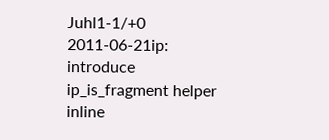Juhl1-1/+0
2011-06-21ip: introduce ip_is_fragment helper inline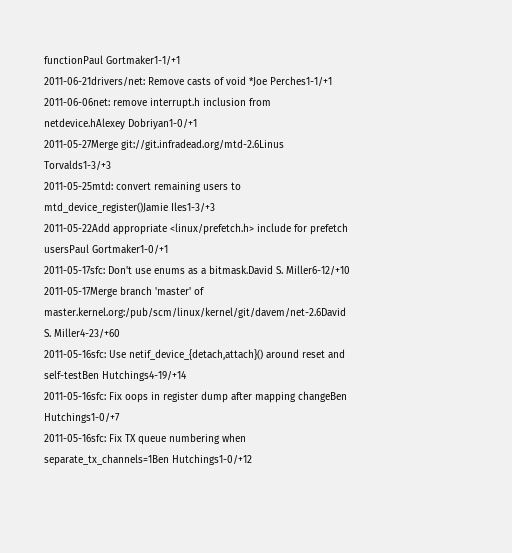functionPaul Gortmaker1-1/+1
2011-06-21drivers/net: Remove casts of void *Joe Perches1-1/+1
2011-06-06net: remove interrupt.h inclusion from netdevice.hAlexey Dobriyan1-0/+1
2011-05-27Merge git://git.infradead.org/mtd-2.6Linus Torvalds1-3/+3
2011-05-25mtd: convert remaining users to mtd_device_register()Jamie Iles1-3/+3
2011-05-22Add appropriate <linux/prefetch.h> include for prefetch usersPaul Gortmaker1-0/+1
2011-05-17sfc: Don't use enums as a bitmask.David S. Miller6-12/+10
2011-05-17Merge branch 'master' of master.kernel.org:/pub/scm/linux/kernel/git/davem/net-2.6David S. Miller4-23/+60
2011-05-16sfc: Use netif_device_{detach,attach}() around reset and self-testBen Hutchings4-19/+14
2011-05-16sfc: Fix oops in register dump after mapping changeBen Hutchings1-0/+7
2011-05-16sfc: Fix TX queue numbering when separate_tx_channels=1Ben Hutchings1-0/+12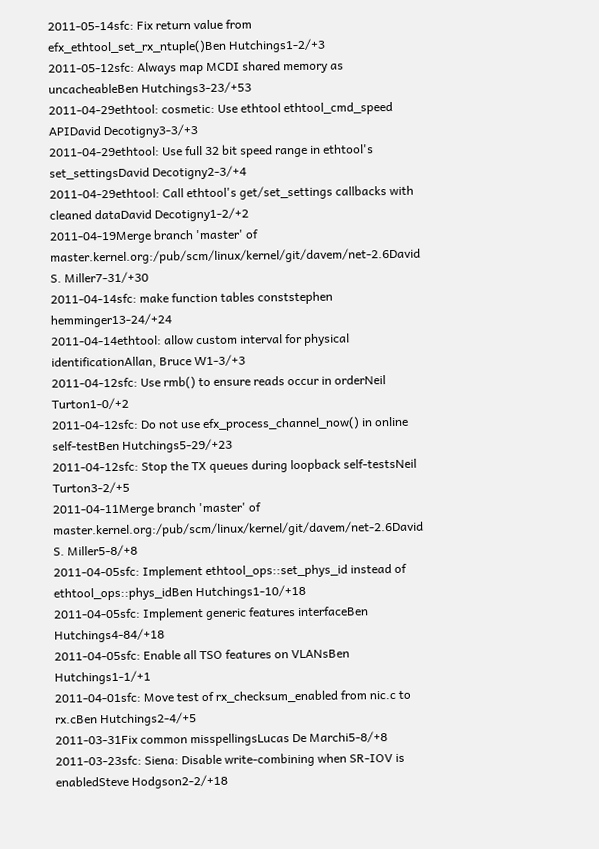2011-05-14sfc: Fix return value from efx_ethtool_set_rx_ntuple()Ben Hutchings1-2/+3
2011-05-12sfc: Always map MCDI shared memory as uncacheableBen Hutchings3-23/+53
2011-04-29ethtool: cosmetic: Use ethtool ethtool_cmd_speed APIDavid Decotigny3-3/+3
2011-04-29ethtool: Use full 32 bit speed range in ethtool's set_settingsDavid Decotigny2-3/+4
2011-04-29ethtool: Call ethtool's get/set_settings callbacks with cleaned dataDavid Decotigny1-2/+2
2011-04-19Merge branch 'master' of master.kernel.org:/pub/scm/linux/kernel/git/davem/net-2.6David S. Miller7-31/+30
2011-04-14sfc: make function tables conststephen hemminger13-24/+24
2011-04-14ethtool: allow custom interval for physical identificationAllan, Bruce W1-3/+3
2011-04-12sfc: Use rmb() to ensure reads occur in orderNeil Turton1-0/+2
2011-04-12sfc: Do not use efx_process_channel_now() in online self-testBen Hutchings5-29/+23
2011-04-12sfc: Stop the TX queues during loopback self-testsNeil Turton3-2/+5
2011-04-11Merge branch 'master' of master.kernel.org:/pub/scm/linux/kernel/git/davem/net-2.6David S. Miller5-8/+8
2011-04-05sfc: Implement ethtool_ops::set_phys_id instead of ethtool_ops::phys_idBen Hutchings1-10/+18
2011-04-05sfc: Implement generic features interfaceBen Hutchings4-84/+18
2011-04-05sfc: Enable all TSO features on VLANsBen Hutchings1-1/+1
2011-04-01sfc: Move test of rx_checksum_enabled from nic.c to rx.cBen Hutchings2-4/+5
2011-03-31Fix common misspellingsLucas De Marchi5-8/+8
2011-03-23sfc: Siena: Disable write-combining when SR-IOV is enabledSteve Hodgson2-2/+18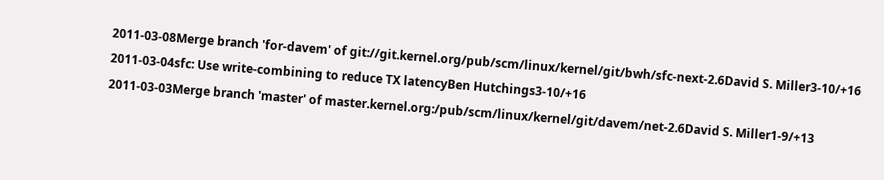2011-03-08Merge branch 'for-davem' of git://git.kernel.org/pub/scm/linux/kernel/git/bwh/sfc-next-2.6David S. Miller3-10/+16
2011-03-04sfc: Use write-combining to reduce TX latencyBen Hutchings3-10/+16
2011-03-03Merge branch 'master' of master.kernel.org:/pub/scm/linux/kernel/git/davem/net-2.6David S. Miller1-9/+13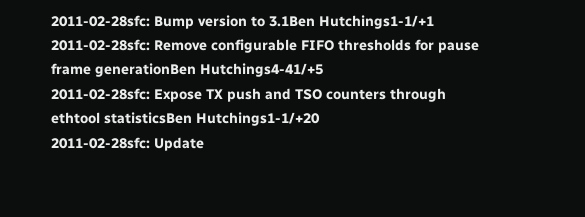2011-02-28sfc: Bump version to 3.1Ben Hutchings1-1/+1
2011-02-28sfc: Remove configurable FIFO thresholds for pause frame generationBen Hutchings4-41/+5
2011-02-28sfc: Expose TX push and TSO counters through ethtool statisticsBen Hutchings1-1/+20
2011-02-28sfc: Update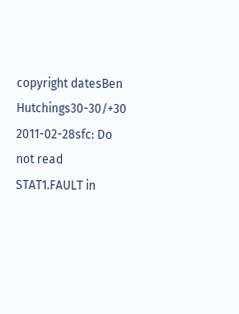copyright datesBen Hutchings30-30/+30
2011-02-28sfc: Do not read STAT1.FAULT in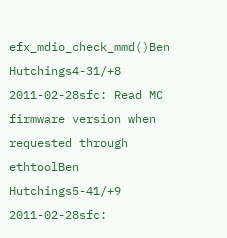efx_mdio_check_mmd()Ben Hutchings4-31/+8
2011-02-28sfc: Read MC firmware version when requested through ethtoolBen Hutchings5-41/+9
2011-02-28sfc: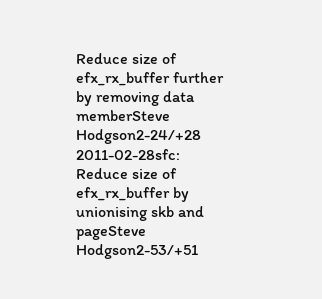Reduce size of efx_rx_buffer further by removing data memberSteve Hodgson2-24/+28
2011-02-28sfc: Reduce size of efx_rx_buffer by unionising skb and pageSteve Hodgson2-53/+51